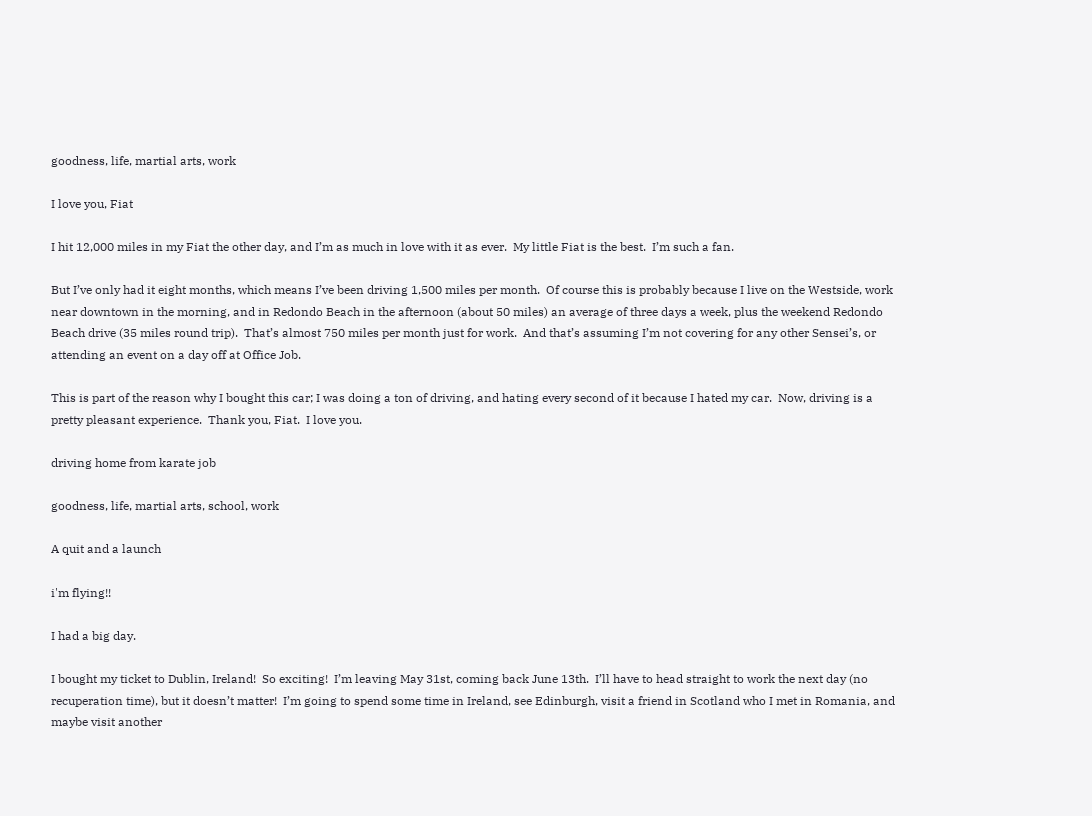goodness, life, martial arts, work

I love you, Fiat

I hit 12,000 miles in my Fiat the other day, and I’m as much in love with it as ever.  My little Fiat is the best.  I’m such a fan.

But I’ve only had it eight months, which means I’ve been driving 1,500 miles per month.  Of course this is probably because I live on the Westside, work near downtown in the morning, and in Redondo Beach in the afternoon (about 50 miles) an average of three days a week, plus the weekend Redondo Beach drive (35 miles round trip).  That’s almost 750 miles per month just for work.  And that’s assuming I’m not covering for any other Sensei’s, or attending an event on a day off at Office Job.

This is part of the reason why I bought this car; I was doing a ton of driving, and hating every second of it because I hated my car.  Now, driving is a pretty pleasant experience.  Thank you, Fiat.  I love you.

driving home from karate job

goodness, life, martial arts, school, work

A quit and a launch

i'm flying!!

I had a big day.

I bought my ticket to Dublin, Ireland!  So exciting!  I’m leaving May 31st, coming back June 13th.  I’ll have to head straight to work the next day (no recuperation time), but it doesn’t matter!  I’m going to spend some time in Ireland, see Edinburgh, visit a friend in Scotland who I met in Romania, and maybe visit another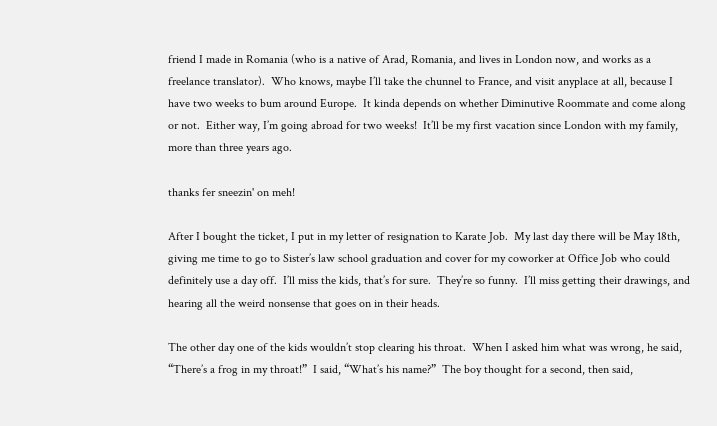friend I made in Romania (who is a native of Arad, Romania, and lives in London now, and works as a freelance translator).  Who knows, maybe I’ll take the chunnel to France, and visit anyplace at all, because I have two weeks to bum around Europe.  It kinda depends on whether Diminutive Roommate and come along or not.  Either way, I’m going abroad for two weeks!  It’ll be my first vacation since London with my family, more than three years ago.

thanks fer sneezin' on meh!

After I bought the ticket, I put in my letter of resignation to Karate Job.  My last day there will be May 18th, giving me time to go to Sister’s law school graduation and cover for my coworker at Office Job who could definitely use a day off.  I’ll miss the kids, that’s for sure.  They’re so funny.  I’ll miss getting their drawings, and hearing all the weird nonsense that goes on in their heads.

The other day one of the kids wouldn’t stop clearing his throat.  When I asked him what was wrong, he said, “There’s a frog in my throat!”  I said, “What’s his name?”  The boy thought for a second, then said,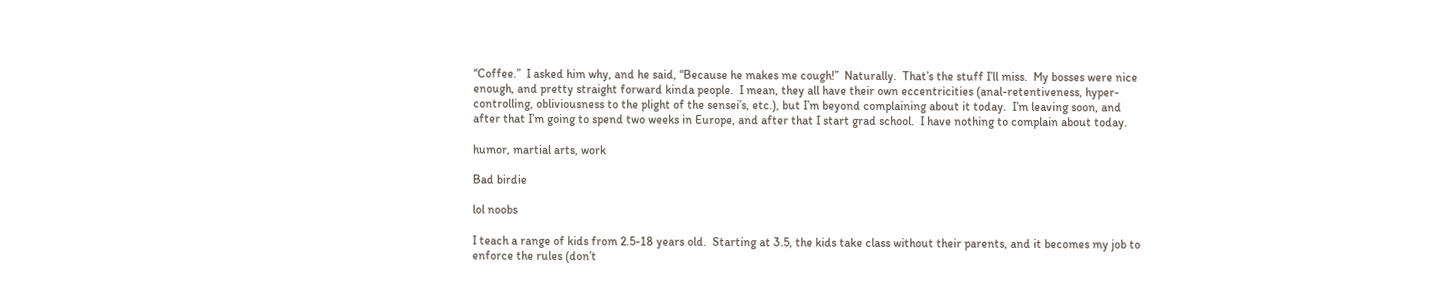“Coffee.”  I asked him why, and he said, “Because he makes me cough!”  Naturally.  That’s the stuff I’ll miss.  My bosses were nice enough, and pretty straight forward kinda people.  I mean, they all have their own eccentricities (anal-retentiveness, hyper-controlling, obliviousness to the plight of the sensei’s, etc.), but I’m beyond complaining about it today.  I’m leaving soon, and after that I’m going to spend two weeks in Europe, and after that I start grad school.  I have nothing to complain about today.

humor, martial arts, work

Bad birdie

lol noobs

I teach a range of kids from 2.5-18 years old.  Starting at 3.5, the kids take class without their parents, and it becomes my job to enforce the rules (don’t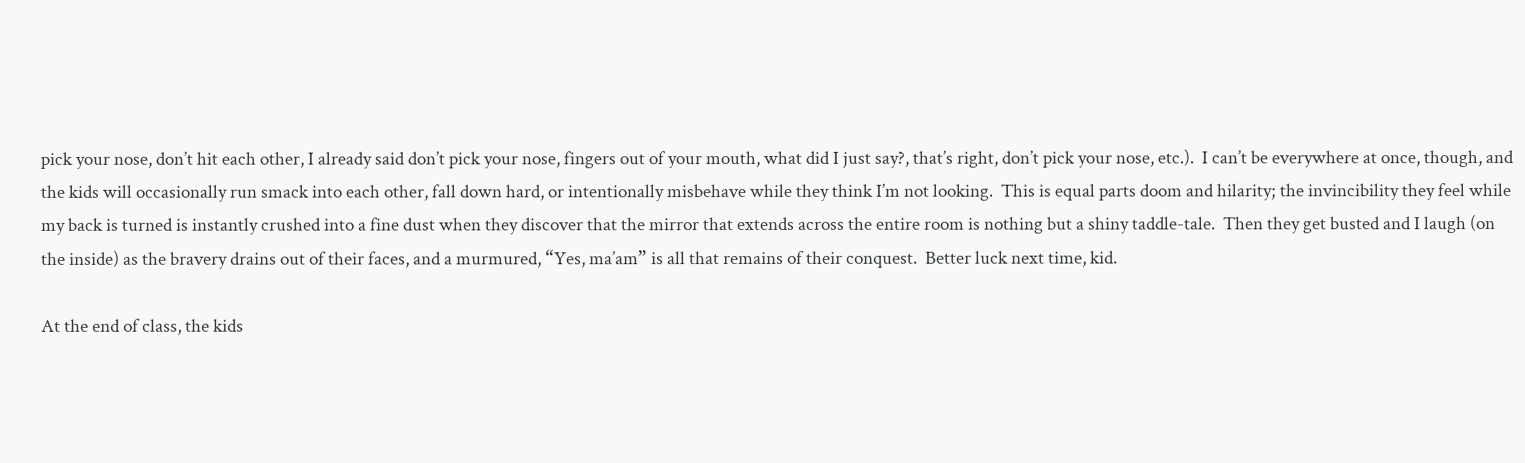pick your nose, don’t hit each other, I already said don’t pick your nose, fingers out of your mouth, what did I just say?, that’s right, don’t pick your nose, etc.).  I can’t be everywhere at once, though, and the kids will occasionally run smack into each other, fall down hard, or intentionally misbehave while they think I’m not looking.  This is equal parts doom and hilarity; the invincibility they feel while my back is turned is instantly crushed into a fine dust when they discover that the mirror that extends across the entire room is nothing but a shiny taddle-tale.  Then they get busted and I laugh (on the inside) as the bravery drains out of their faces, and a murmured, “Yes, ma’am” is all that remains of their conquest.  Better luck next time, kid.

At the end of class, the kids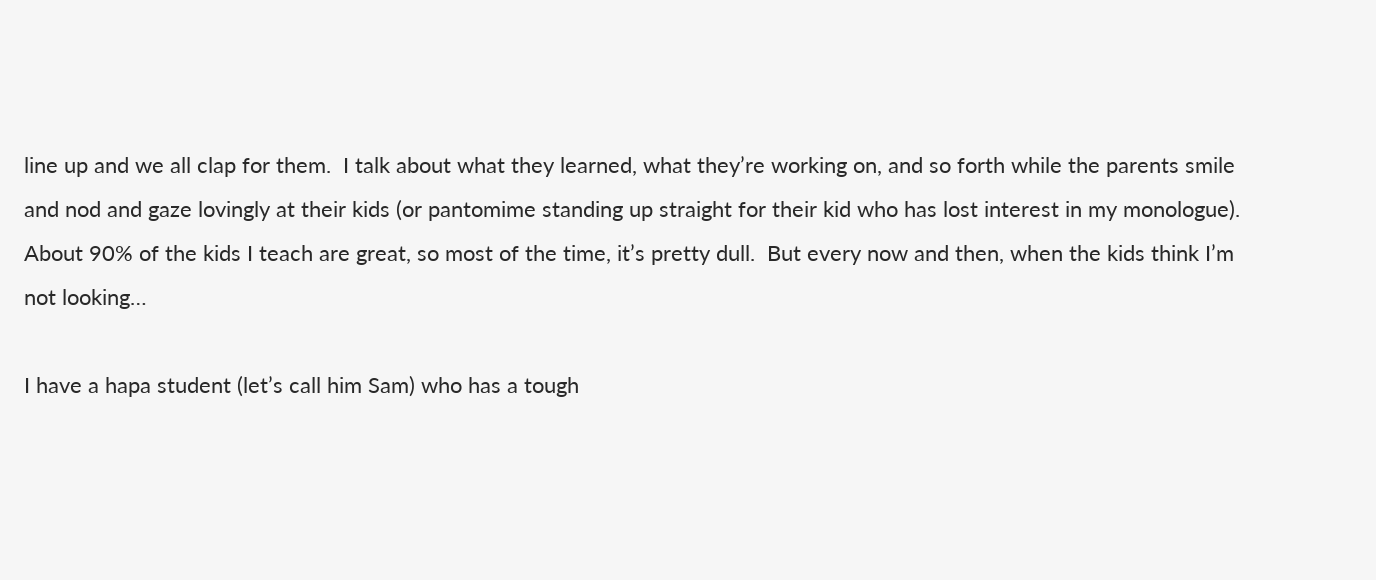line up and we all clap for them.  I talk about what they learned, what they’re working on, and so forth while the parents smile and nod and gaze lovingly at their kids (or pantomime standing up straight for their kid who has lost interest in my monologue).  About 90% of the kids I teach are great, so most of the time, it’s pretty dull.  But every now and then, when the kids think I’m not looking…

I have a hapa student (let’s call him Sam) who has a tough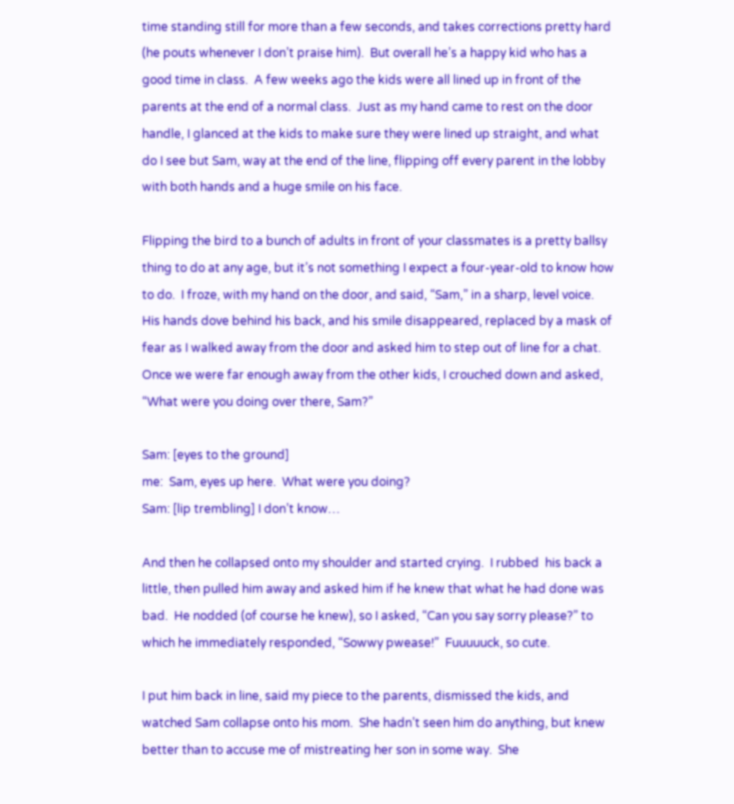time standing still for more than a few seconds, and takes corrections pretty hard (he pouts whenever I don’t praise him).  But overall he’s a happy kid who has a good time in class.  A few weeks ago the kids were all lined up in front of the parents at the end of a normal class.  Just as my hand came to rest on the door handle, I glanced at the kids to make sure they were lined up straight, and what do I see but Sam, way at the end of the line, flipping off every parent in the lobby with both hands and a huge smile on his face.

Flipping the bird to a bunch of adults in front of your classmates is a pretty ballsy thing to do at any age, but it’s not something I expect a four-year-old to know how to do.  I froze, with my hand on the door, and said, “Sam,” in a sharp, level voice.  His hands dove behind his back, and his smile disappeared, replaced by a mask of fear as I walked away from the door and asked him to step out of line for a chat.  Once we were far enough away from the other kids, I crouched down and asked, “What were you doing over there, Sam?”

Sam: [eyes to the ground]
me:  Sam, eyes up here.  What were you doing?
Sam: [lip trembling] I don’t know…

And then he collapsed onto my shoulder and started crying.  I rubbed  his back a little, then pulled him away and asked him if he knew that what he had done was bad.  He nodded (of course he knew), so I asked, “Can you say sorry please?” to which he immediately responded, “Sowwy pwease!”  Fuuuuuck, so cute.

I put him back in line, said my piece to the parents, dismissed the kids, and watched Sam collapse onto his mom.  She hadn’t seen him do anything, but knew better than to accuse me of mistreating her son in some way.  She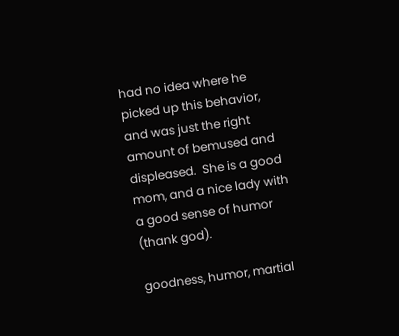had no idea where he picked up this behavior, and was just the right amount of bemused and displeased.  She is a good mom, and a nice lady with a good sense of humor (thank god).

goodness, humor, martial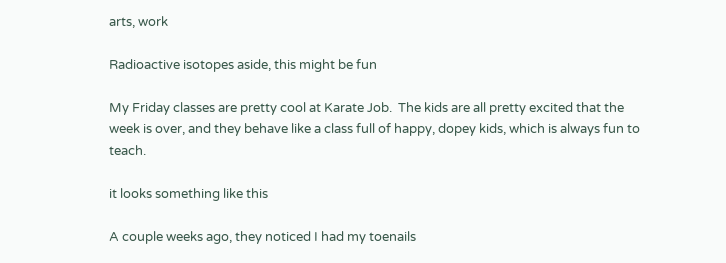arts, work

Radioactive isotopes aside, this might be fun

My Friday classes are pretty cool at Karate Job.  The kids are all pretty excited that the week is over, and they behave like a class full of happy, dopey kids, which is always fun to teach.

it looks something like this

A couple weeks ago, they noticed I had my toenails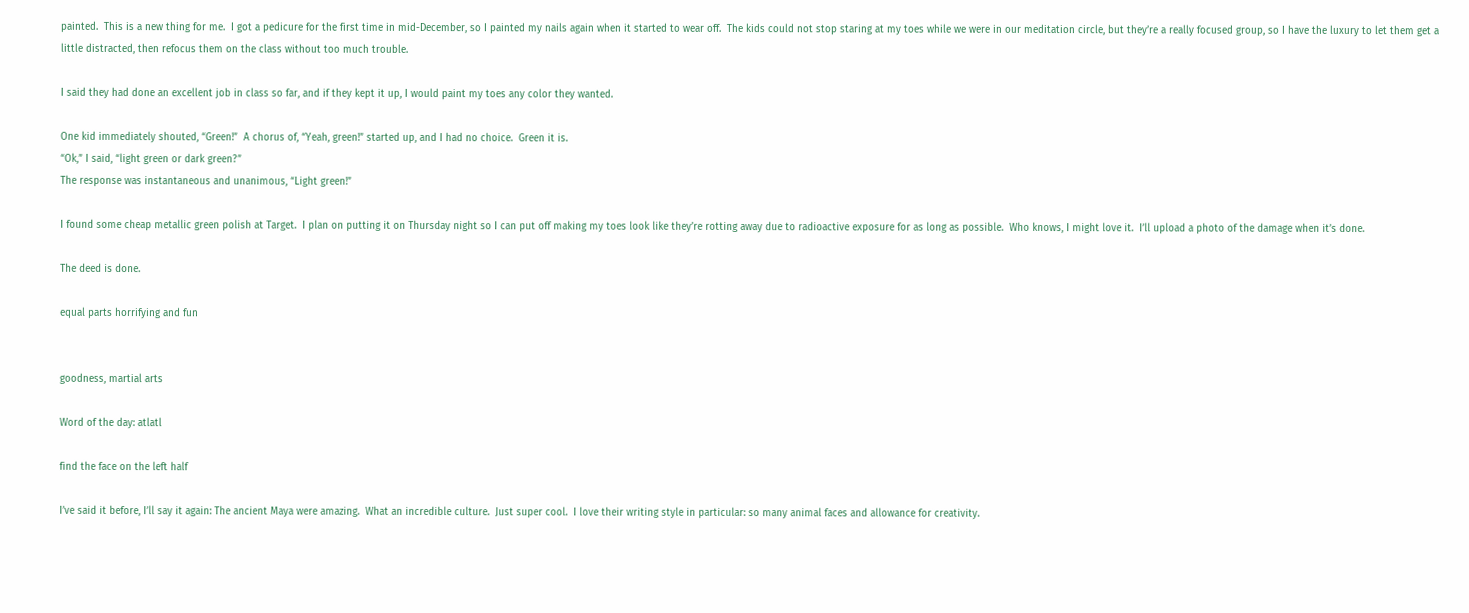painted.  This is a new thing for me.  I got a pedicure for the first time in mid-December, so I painted my nails again when it started to wear off.  The kids could not stop staring at my toes while we were in our meditation circle, but they’re a really focused group, so I have the luxury to let them get a little distracted, then refocus them on the class without too much trouble.

I said they had done an excellent job in class so far, and if they kept it up, I would paint my toes any color they wanted.

One kid immediately shouted, “Green!”  A chorus of, “Yeah, green!” started up, and I had no choice.  Green it is.
“Ok,” I said, “light green or dark green?”
The response was instantaneous and unanimous, “Light green!”

I found some cheap metallic green polish at Target.  I plan on putting it on Thursday night so I can put off making my toes look like they’re rotting away due to radioactive exposure for as long as possible.  Who knows, I might love it.  I’ll upload a photo of the damage when it’s done.

The deed is done.

equal parts horrifying and fun


goodness, martial arts

Word of the day: atlatl

find the face on the left half

I’ve said it before, I’ll say it again: The ancient Maya were amazing.  What an incredible culture.  Just super cool.  I love their writing style in particular: so many animal faces and allowance for creativity.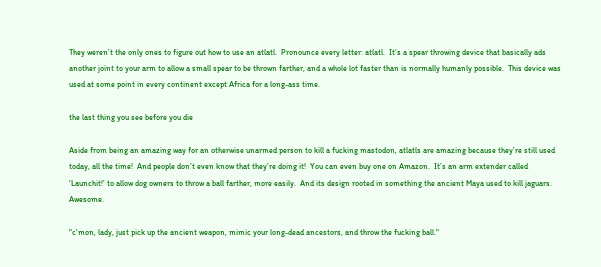They weren’t the only ones to figure out how to use an atlatl.  Pronounce every letter: atlatl.  It’s a spear throwing device that basically ads another joint to your arm to allow a small spear to be thrown farther, and a whole lot faster than is normally humanly possible.  This device was used at some point in every continent except Africa for a long-ass time.

the last thing you see before you die

Aside from being an amazing way for an otherwise unarmed person to kill a fucking mastodon, atlatls are amazing because they’re still used today, all the time!  And people don’t even know that they’re doing it!  You can even buy one on Amazon.  It’s an arm extender called ‘Launchit!’ to allow dog owners to throw a ball farther, more easily.  And its design rooted in something the ancient Maya used to kill jaguars.  Awesome.

"c'mon, lady, just pick up the ancient weapon, mimic your long-dead ancestors, and throw the fucking ball."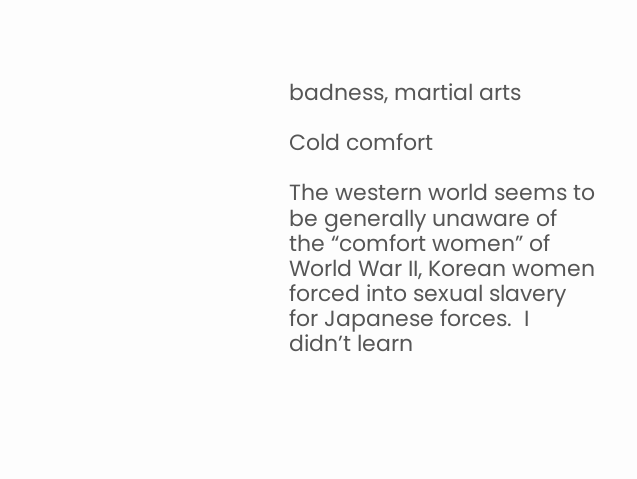badness, martial arts

Cold comfort

The western world seems to be generally unaware of the “comfort women” of World War II, Korean women forced into sexual slavery for Japanese forces.  I didn’t learn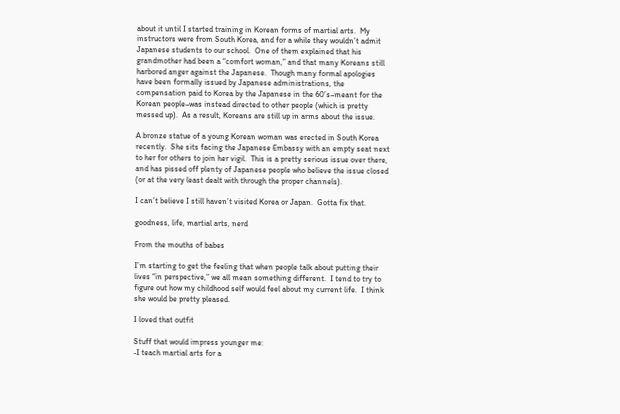about it until I started training in Korean forms of martial arts.  My instructors were from South Korea, and for a while they wouldn’t admit Japanese students to our school.  One of them explained that his grandmother had been a “comfort woman,” and that many Koreans still harbored anger against the Japanese.  Though many formal apologies have been formally issued by Japanese administrations, the compensation paid to Korea by the Japanese in the 60’s–meant for the Korean people–was instead directed to other people (which is pretty messed up).  As a result, Koreans are still up in arms about the issue.

A bronze statue of a young Korean woman was erected in South Korea recently.  She sits facing the Japanese Embassy with an empty seat next to her for others to join her vigil.  This is a pretty serious issue over there, and has pissed off plenty of Japanese people who believe the issue closed (or at the very least dealt with through the proper channels).

I can’t believe I still haven’t visited Korea or Japan.  Gotta fix that.

goodness, life, martial arts, nerd

From the mouths of babes

I’m starting to get the feeling that when people talk about putting their lives “in perspective,” we all mean something different.  I tend to try to figure out how my childhood self would feel about my current life.  I think she would be pretty pleased.

I loved that outfit

Stuff that would impress younger me:
-I teach martial arts for a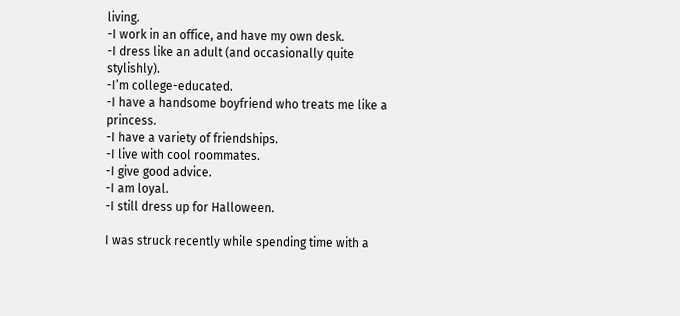living.
-I work in an office, and have my own desk.
-I dress like an adult (and occasionally quite stylishly).
-I’m college-educated.
-I have a handsome boyfriend who treats me like a princess.
-I have a variety of friendships.
-I live with cool roommates.
-I give good advice.
-I am loyal.
-I still dress up for Halloween.

I was struck recently while spending time with a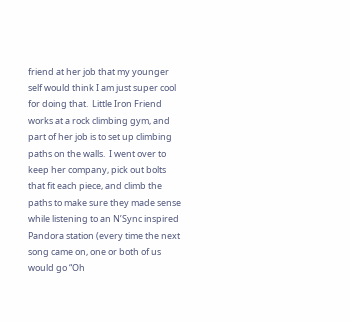friend at her job that my younger self would think I am just super cool for doing that.  Little Iron Friend works at a rock climbing gym, and part of her job is to set up climbing paths on the walls.  I went over to keep her company, pick out bolts that fit each piece, and climb the paths to make sure they made sense while listening to an N’Sync inspired Pandora station (every time the next song came on, one or both of us would go “Oh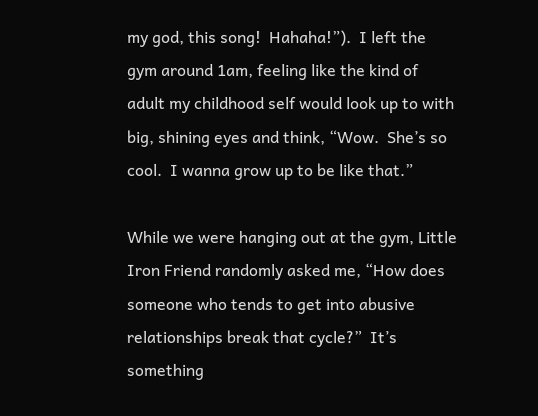my god, this song!  Hahaha!”).  I left the gym around 1am, feeling like the kind of adult my childhood self would look up to with big, shining eyes and think, “Wow.  She’s so cool.  I wanna grow up to be like that.”

While we were hanging out at the gym, Little Iron Friend randomly asked me, “How does someone who tends to get into abusive relationships break that cycle?”  It’s something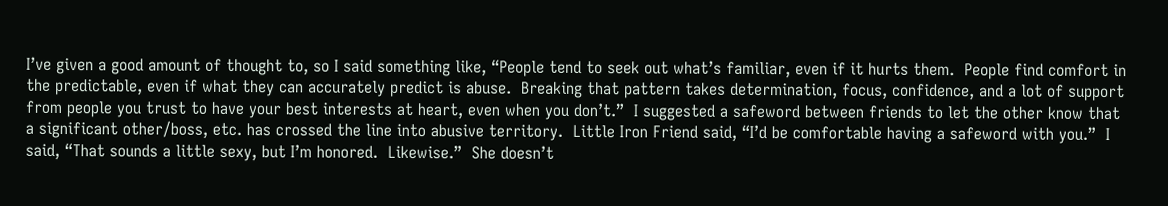I’ve given a good amount of thought to, so I said something like, “People tend to seek out what’s familiar, even if it hurts them.  People find comfort in the predictable, even if what they can accurately predict is abuse.  Breaking that pattern takes determination, focus, confidence, and a lot of support from people you trust to have your best interests at heart, even when you don’t.”  I suggested a safeword between friends to let the other know that a significant other/boss, etc. has crossed the line into abusive territory.  Little Iron Friend said, “I’d be comfortable having a safeword with you.”  I said, “That sounds a little sexy, but I’m honored.  Likewise.”  She doesn’t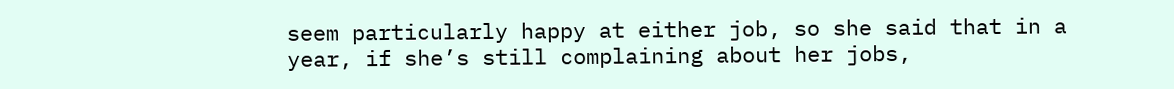seem particularly happy at either job, so she said that in a year, if she’s still complaining about her jobs,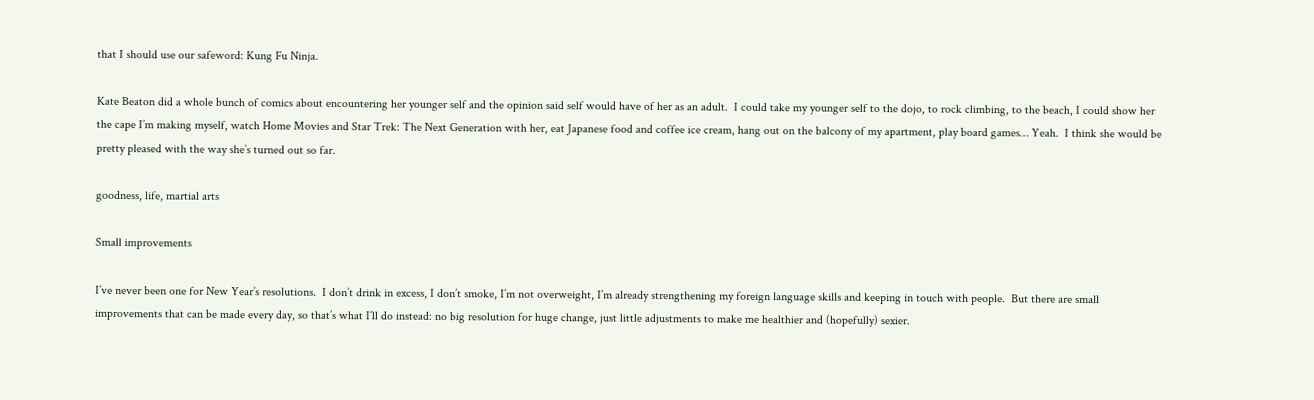that I should use our safeword: Kung Fu Ninja.

Kate Beaton did a whole bunch of comics about encountering her younger self and the opinion said self would have of her as an adult.  I could take my younger self to the dojo, to rock climbing, to the beach, I could show her the cape I’m making myself, watch Home Movies and Star Trek: The Next Generation with her, eat Japanese food and coffee ice cream, hang out on the balcony of my apartment, play board games… Yeah.  I think she would be pretty pleased with the way she’s turned out so far.

goodness, life, martial arts

Small improvements

I’ve never been one for New Year’s resolutions.  I don’t drink in excess, I don’t smoke, I’m not overweight, I’m already strengthening my foreign language skills and keeping in touch with people.  But there are small improvements that can be made every day, so that’s what I’ll do instead: no big resolution for huge change, just little adjustments to make me healthier and (hopefully) sexier.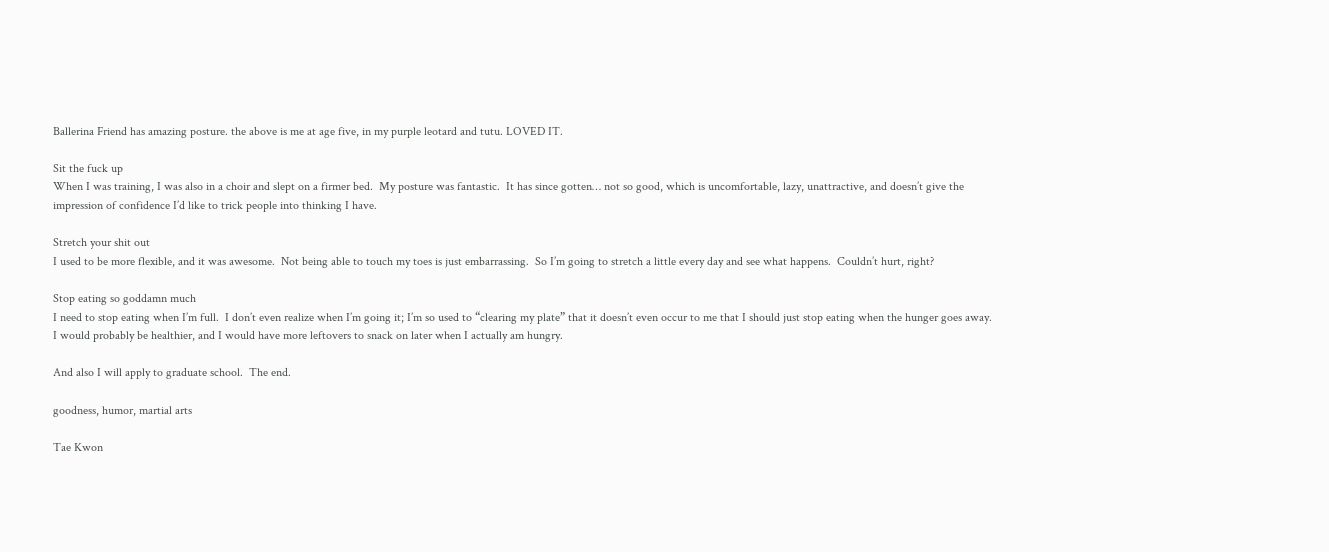Ballerina Friend has amazing posture. the above is me at age five, in my purple leotard and tutu. LOVED IT.

Sit the fuck up
When I was training, I was also in a choir and slept on a firmer bed.  My posture was fantastic.  It has since gotten… not so good, which is uncomfortable, lazy, unattractive, and doesn’t give the impression of confidence I’d like to trick people into thinking I have.

Stretch your shit out
I used to be more flexible, and it was awesome.  Not being able to touch my toes is just embarrassing.  So I’m going to stretch a little every day and see what happens.  Couldn’t hurt, right?

Stop eating so goddamn much
I need to stop eating when I’m full.  I don’t even realize when I’m going it; I’m so used to “clearing my plate” that it doesn’t even occur to me that I should just stop eating when the hunger goes away.  I would probably be healthier, and I would have more leftovers to snack on later when I actually am hungry.

And also I will apply to graduate school.  The end.

goodness, humor, martial arts

Tae Kwon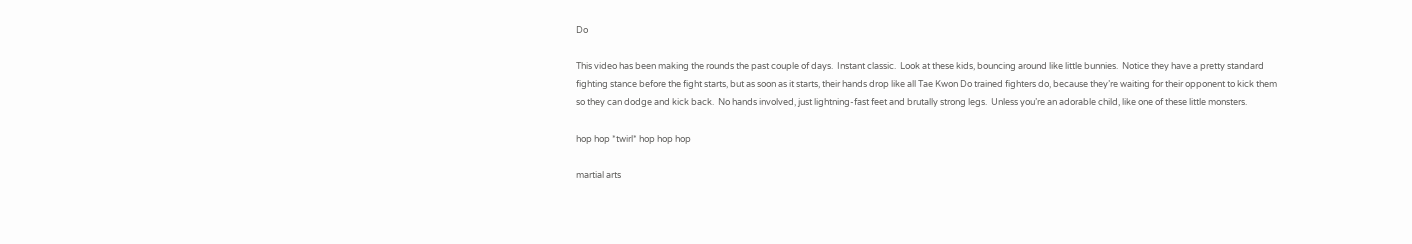Do

This video has been making the rounds the past couple of days.  Instant classic.  Look at these kids, bouncing around like little bunnies.  Notice they have a pretty standard fighting stance before the fight starts, but as soon as it starts, their hands drop like all Tae Kwon Do trained fighters do, because they’re waiting for their opponent to kick them so they can dodge and kick back.  No hands involved, just lightning-fast feet and brutally strong legs.  Unless you’re an adorable child, like one of these little monsters.

hop hop *twirl* hop hop hop

martial arts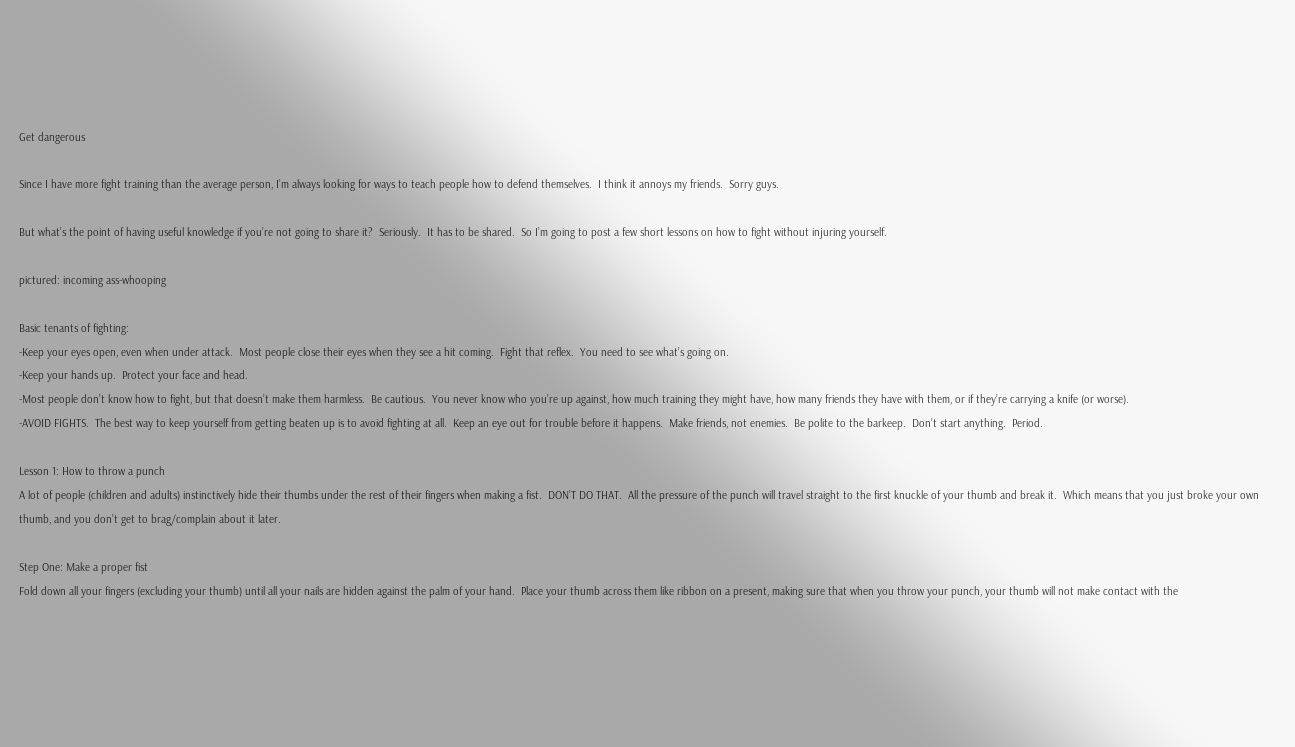Get dangerous

Since I have more fight training than the average person, I’m always looking for ways to teach people how to defend themselves.  I think it annoys my friends.  Sorry guys.

But what’s the point of having useful knowledge if you’re not going to share it?  Seriously.  It has to be shared.  So I’m going to post a few short lessons on how to fight without injuring yourself.

pictured: incoming ass-whooping

Basic tenants of fighting:
-Keep your eyes open, even when under attack.  Most people close their eyes when they see a hit coming.  Fight that reflex.  You need to see what’s going on.
-Keep your hands up.  Protect your face and head.
-Most people don’t know how to fight, but that doesn’t make them harmless.  Be cautious.  You never know who you’re up against, how much training they might have, how many friends they have with them, or if they’re carrying a knife (or worse).
-AVOID FIGHTS.  The best way to keep yourself from getting beaten up is to avoid fighting at all.  Keep an eye out for trouble before it happens.  Make friends, not enemies.  Be polite to the barkeep.  Don’t start anything.  Period.

Lesson 1: How to throw a punch
A lot of people (children and adults) instinctively hide their thumbs under the rest of their fingers when making a fist.  DON’T DO THAT.  All the pressure of the punch will travel straight to the first knuckle of your thumb and break it.  Which means that you just broke your own thumb, and you don’t get to brag/complain about it later.

Step One: Make a proper fist
Fold down all your fingers (excluding your thumb) until all your nails are hidden against the palm of your hand.  Place your thumb across them like ribbon on a present, making sure that when you throw your punch, your thumb will not make contact with the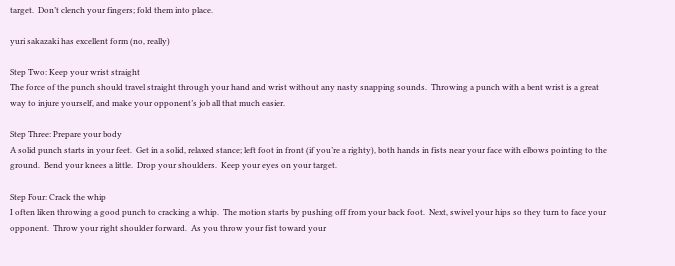target.  Don’t clench your fingers; fold them into place.

yuri sakazaki has excellent form (no, really)

Step Two: Keep your wrist straight
The force of the punch should travel straight through your hand and wrist without any nasty snapping sounds.  Throwing a punch with a bent wrist is a great way to injure yourself, and make your opponent’s job all that much easier.

Step Three: Prepare your body
A solid punch starts in your feet.  Get in a solid, relaxed stance; left foot in front (if you’re a righty), both hands in fists near your face with elbows pointing to the ground.  Bend your knees a little.  Drop your shoulders.  Keep your eyes on your target.

Step Four: Crack the whip
I often liken throwing a good punch to cracking a whip.  The motion starts by pushing off from your back foot.  Next, swivel your hips so they turn to face your opponent.  Throw your right shoulder forward.  As you throw your fist toward your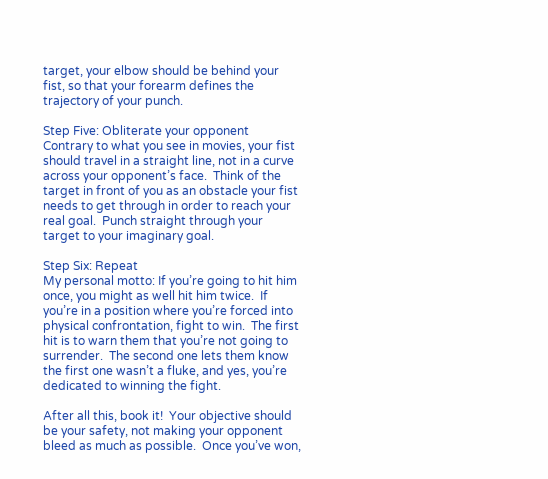target, your elbow should be behind your fist, so that your forearm defines the trajectory of your punch.

Step Five: Obliterate your opponent
Contrary to what you see in movies, your fist should travel in a straight line, not in a curve across your opponent’s face.  Think of the target in front of you as an obstacle your fist needs to get through in order to reach your real goal.  Punch straight through your target to your imaginary goal.

Step Six: Repeat
My personal motto: If you’re going to hit him once, you might as well hit him twice.  If you’re in a position where you’re forced into physical confrontation, fight to win.  The first hit is to warn them that you’re not going to surrender.  The second one lets them know the first one wasn’t a fluke, and yes, you’re dedicated to winning the fight.

After all this, book it!  Your objective should be your safety, not making your opponent bleed as much as possible.  Once you’ve won,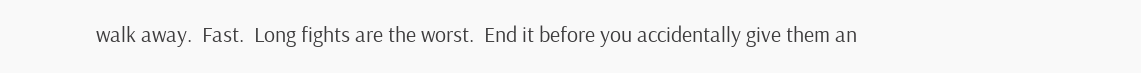walk away.  Fast.  Long fights are the worst.  End it before you accidentally give them an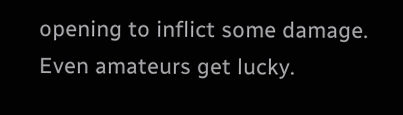opening to inflict some damage.  Even amateurs get lucky.